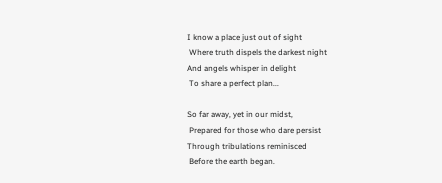I know a place just out of sight
 Where truth dispels the darkest night
And angels whisper in delight
 To share a perfect plan...

So far away, yet in our midst,
 Prepared for those who dare persist
Through tribulations reminisced
 Before the earth began.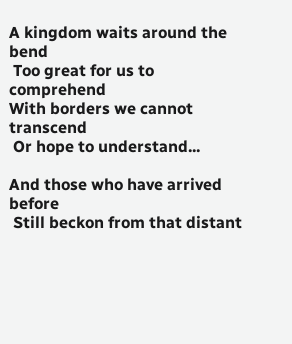A kingdom waits around the bend
 Too great for us to comprehend
With borders we cannot transcend
 Or hope to understand...

And those who have arrived before
 Still beckon from that distant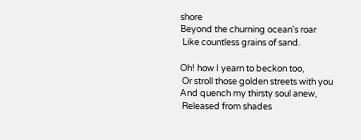shore
Beyond the churning ocean's roar
 Like countless grains of sand.

Oh! how I yearn to beckon too,
 Or stroll those golden streets with you
And quench my thirsty soul anew,
 Released from shades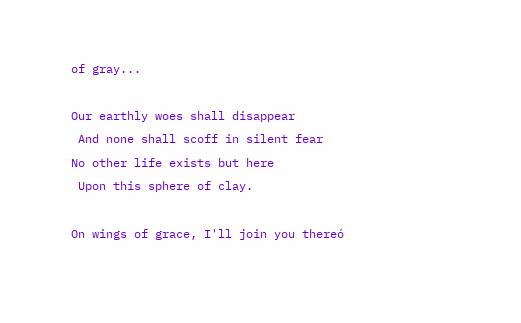of gray...

Our earthly woes shall disappear
 And none shall scoff in silent fear
No other life exists but here
 Upon this sphere of clay.

On wings of grace, I'll join you thereó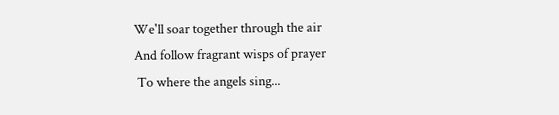We'll soar together through the air
And follow fragrant wisps of prayer
 To where the angels sing...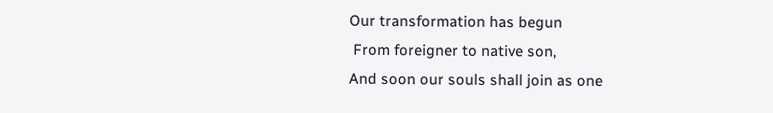Our transformation has begun
 From foreigner to native son,
And soon our souls shall join as one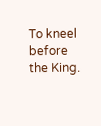To kneel before the King.